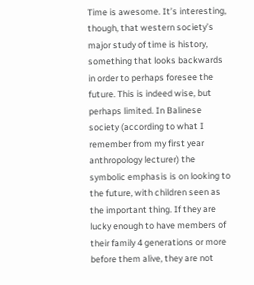Time is awesome. It’s interesting, though, that western society’s major study of time is history, something that looks backwards in order to perhaps foresee the future. This is indeed wise, but perhaps limited. In Balinese society (according to what I remember from my first year anthropology lecturer) the symbolic emphasis is on looking to the future, with children seen as the important thing. If they are lucky enough to have members of their family 4 generations or more before them alive, they are not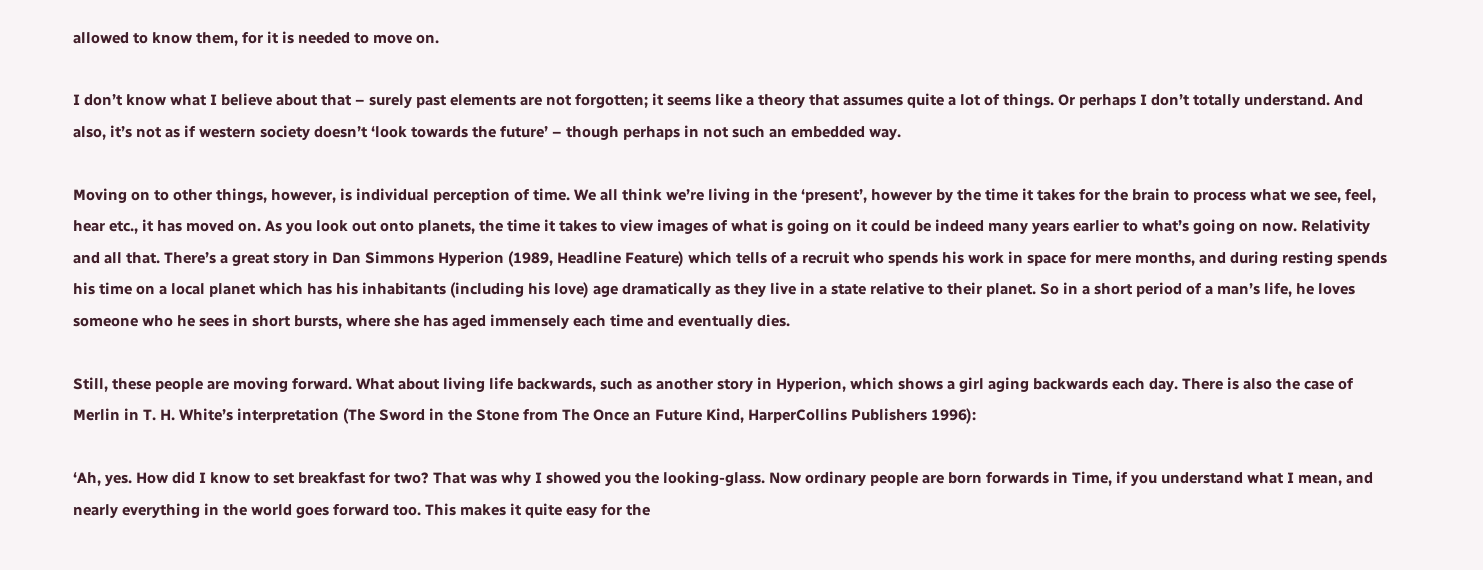allowed to know them, for it is needed to move on.

I don’t know what I believe about that – surely past elements are not forgotten; it seems like a theory that assumes quite a lot of things. Or perhaps I don’t totally understand. And also, it’s not as if western society doesn’t ‘look towards the future’ – though perhaps in not such an embedded way.

Moving on to other things, however, is individual perception of time. We all think we’re living in the ‘present’, however by the time it takes for the brain to process what we see, feel, hear etc., it has moved on. As you look out onto planets, the time it takes to view images of what is going on it could be indeed many years earlier to what’s going on now. Relativity and all that. There’s a great story in Dan Simmons Hyperion (1989, Headline Feature) which tells of a recruit who spends his work in space for mere months, and during resting spends his time on a local planet which has his inhabitants (including his love) age dramatically as they live in a state relative to their planet. So in a short period of a man’s life, he loves someone who he sees in short bursts, where she has aged immensely each time and eventually dies.

Still, these people are moving forward. What about living life backwards, such as another story in Hyperion, which shows a girl aging backwards each day. There is also the case of Merlin in T. H. White’s interpretation (The Sword in the Stone from The Once an Future Kind, HarperCollins Publishers 1996):

‘Ah, yes. How did I know to set breakfast for two? That was why I showed you the looking-glass. Now ordinary people are born forwards in Time, if you understand what I mean, and nearly everything in the world goes forward too. This makes it quite easy for the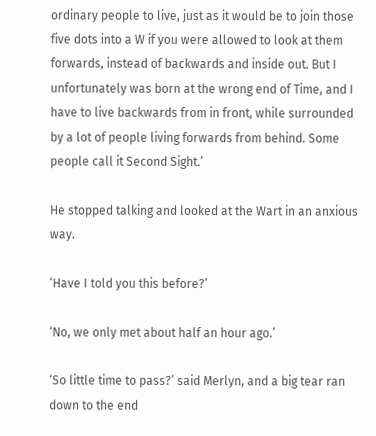ordinary people to live, just as it would be to join those five dots into a W if you were allowed to look at them forwards, instead of backwards and inside out. But I unfortunately was born at the wrong end of Time, and I have to live backwards from in front, while surrounded by a lot of people living forwards from behind. Some people call it Second Sight.’

He stopped talking and looked at the Wart in an anxious way.

‘Have I told you this before?’

‘No, we only met about half an hour ago.’

‘So little time to pass?’ said Merlyn, and a big tear ran down to the end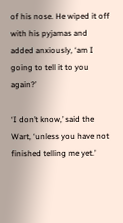of his nose. He wiped it off with his pyjamas and added anxiously, ‘am I going to tell it to you again?’

‘I don’t know,’ said the Wart, ‘unless you have not finished telling me yet.’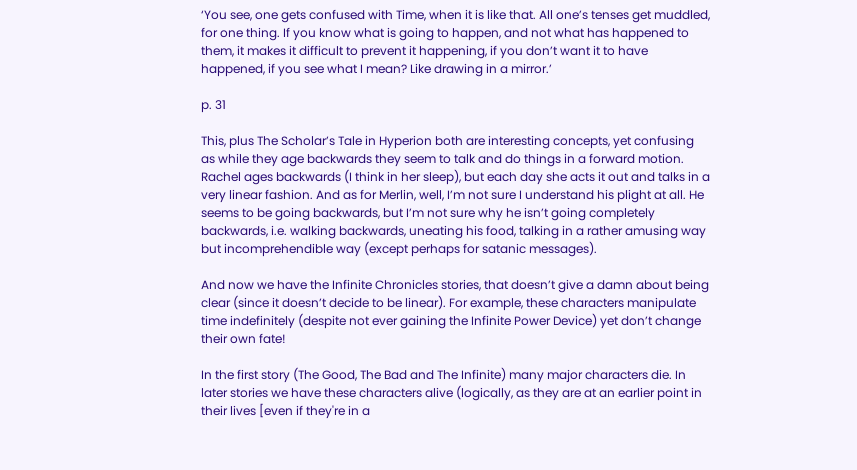‘You see, one gets confused with Time, when it is like that. All one’s tenses get muddled, for one thing. If you know what is going to happen, and not what has happened to them, it makes it difficult to prevent it happening, if you don’t want it to have happened, if you see what I mean? Like drawing in a mirror.’

p. 31

This, plus The Scholar’s Tale in Hyperion both are interesting concepts, yet confusing as while they age backwards they seem to talk and do things in a forward motion. Rachel ages backwards (I think in her sleep), but each day she acts it out and talks in a very linear fashion. And as for Merlin, well, I’m not sure I understand his plight at all. He seems to be going backwards, but I’m not sure why he isn’t going completely backwards, i.e. walking backwards, uneating his food, talking in a rather amusing way but incomprehendible way (except perhaps for satanic messages).

And now we have the Infinite Chronicles stories, that doesn’t give a damn about being clear (since it doesn’t decide to be linear). For example, these characters manipulate time indefinitely (despite not ever gaining the Infinite Power Device) yet don’t change their own fate!

In the first story (The Good, The Bad and The Infinite) many major characters die. In later stories we have these characters alive (logically, as they are at an earlier point in their lives [even if they're in a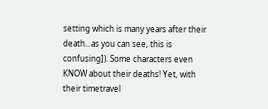setting which is many years after their death...as you can see, this is confusing]). Some characters even KNOW about their deaths! Yet, with their timetravel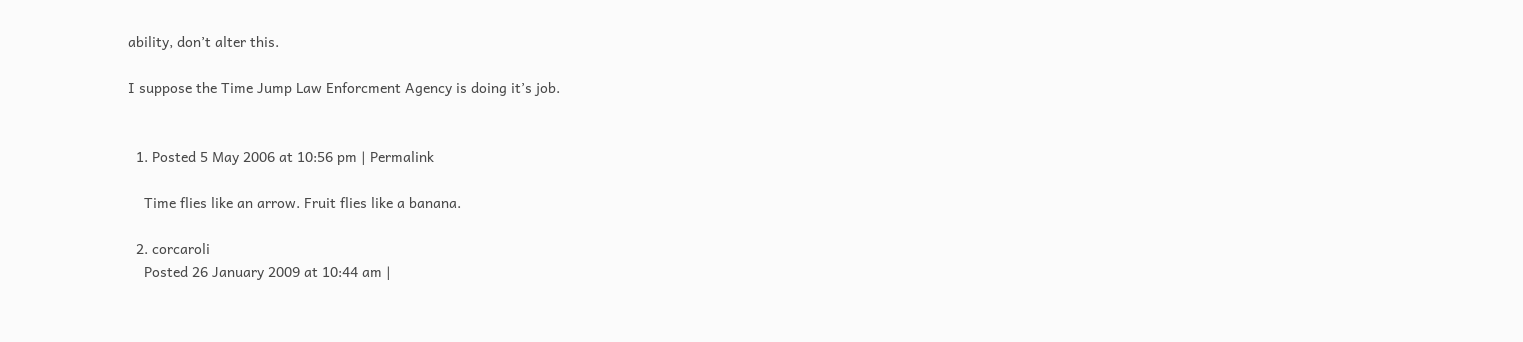ability, don’t alter this.

I suppose the Time Jump Law Enforcment Agency is doing it’s job.


  1. Posted 5 May 2006 at 10:56 pm | Permalink

    Time flies like an arrow. Fruit flies like a banana.

  2. corcaroli
    Posted 26 January 2009 at 10:44 am |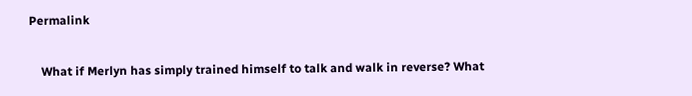Permalink

    What if Merlyn has simply trained himself to talk and walk in reverse? What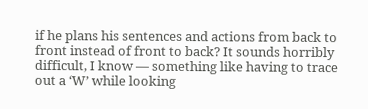if he plans his sentences and actions from back to front instead of front to back? It sounds horribly difficult, I know — something like having to trace out a ‘W’ while looking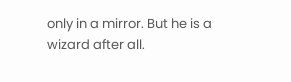only in a mirror. But he is a wizard after all.